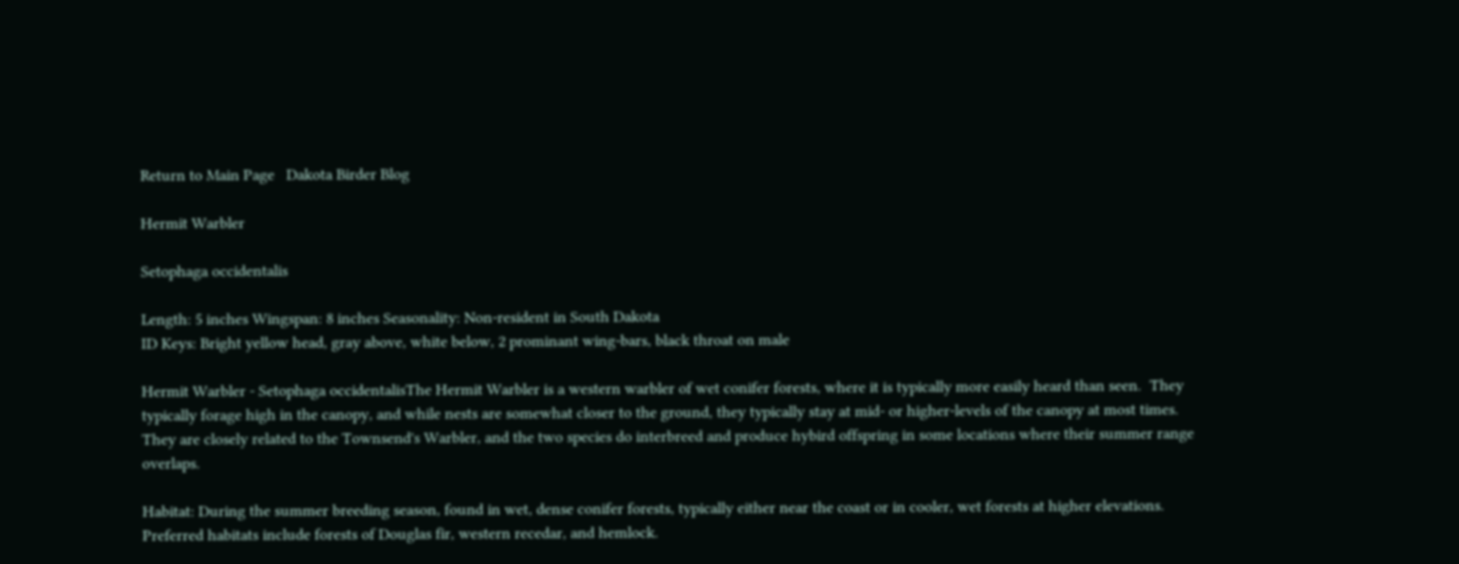Return to Main Page   Dakota Birder Blog

Hermit Warbler

Setophaga occidentalis

Length: 5 inches Wingspan: 8 inches Seasonality: Non-resident in South Dakota
ID Keys: Bright yellow head, gray above, white below, 2 prominant wing-bars, black throat on male

Hermit Warbler - Setophaga occidentalisThe Hermit Warbler is a western warbler of wet conifer forests, where it is typically more easily heard than seen.  They typically forage high in the canopy, and while nests are somewhat closer to the ground, they typically stay at mid- or higher-levels of the canopy at most times. They are closely related to the Townsend's Warbler, and the two species do interbreed and produce hybird offspring in some locations where their summer range overlaps.

Habitat: During the summer breeding season, found in wet, dense conifer forests, typically either near the coast or in cooler, wet forests at higher elevations.  Preferred habitats include forests of Douglas fir, western recedar, and hemlock.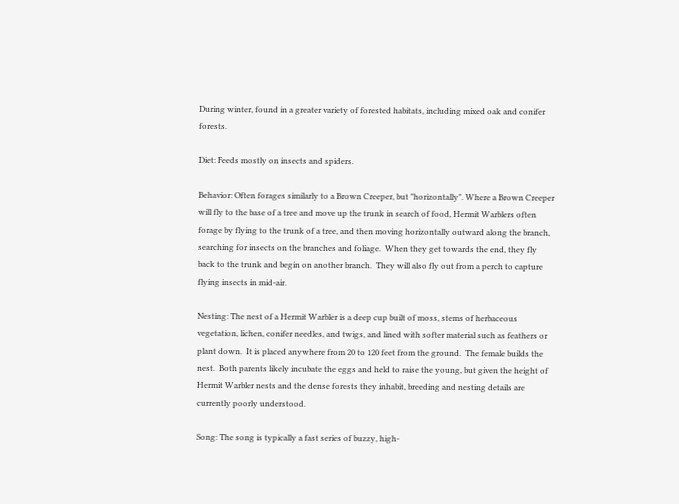During winter, found in a greater variety of forested habitats, including mixed oak and conifer forests.

Diet: Feeds mostly on insects and spiders.

Behavior: Often forages similarly to a Brown Creeper, but "horizontally". Where a Brown Creeper will fly to the base of a tree and move up the trunk in search of food, Hermit Warblers often forage by flying to the trunk of a tree, and then moving horizontally outward along the branch, searching for insects on the branches and foliage.  When they get towards the end, they fly back to the trunk and begin on another branch.  They will also fly out from a perch to capture flying insects in mid-air.

Nesting: The nest of a Hermit Warbler is a deep cup built of moss, stems of herbaceous vegetation, lichen, conifer needles, and twigs, and lined with softer material such as feathers or plant down.  It is placed anywhere from 20 to 120 feet from the ground.  The female builds the nest.  Both parents likely incubate the eggs and held to raise the young, but given the height of Hermit Warbler nests and the dense forests they inhabit, breeding and nesting details are currently poorly understood.

Song: The song is typically a fast series of buzzy, high-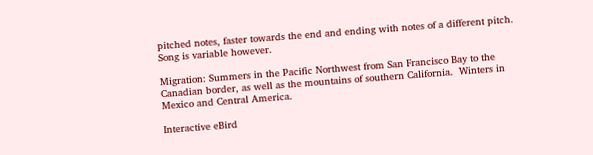pitched notes, faster towards the end and ending with notes of a different pitch.  Song is variable however.

Migration: Summers in the Pacific Northwest from San Francisco Bay to the Canadian border, as well as the mountains of southern California.  Winters in Mexico and Central America.

Interactive eBird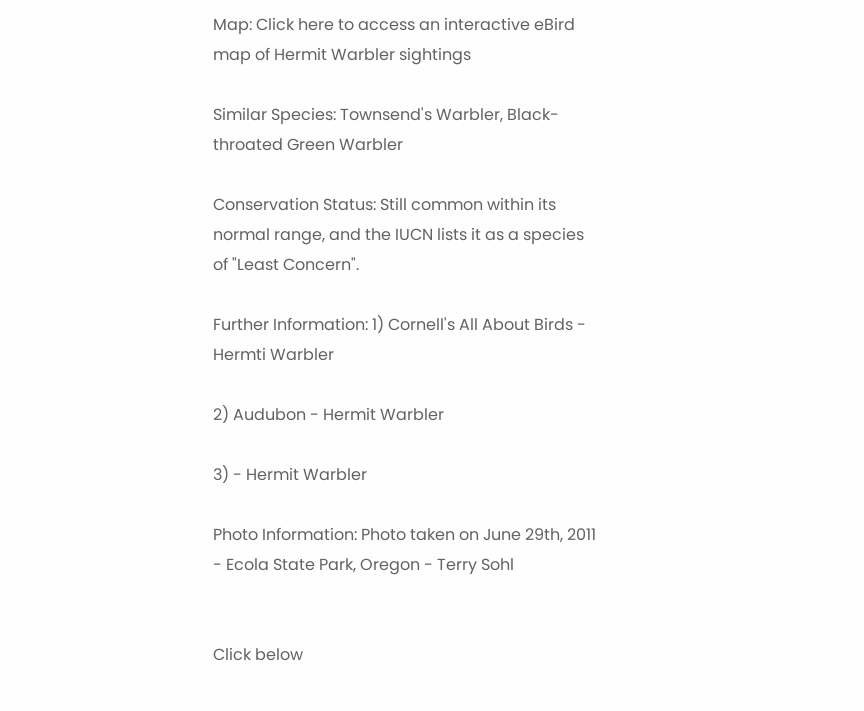Map: Click here to access an interactive eBird map of Hermit Warbler sightings

Similar Species: Townsend's Warbler, Black-throated Green Warbler

Conservation Status: Still common within its normal range, and the IUCN lists it as a species of "Least Concern".

Further Information: 1) Cornell's All About Birds - Hermti Warbler

2) Audubon - Hermit Warbler

3) - Hermit Warbler

Photo Information: Photo taken on June 29th, 2011 - Ecola State Park, Oregon - Terry Sohl


Click below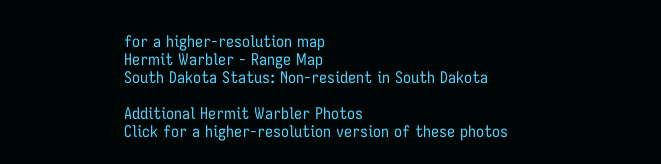for a higher-resolution map
Hermit Warbler - Range Map
South Dakota Status: Non-resident in South Dakota

Additional Hermit Warbler Photos
Click for a higher-resolution version of these photos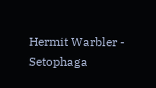Hermit Warbler - Setophaga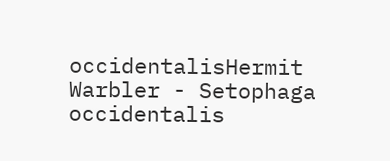occidentalisHermit Warbler - Setophaga occidentalis